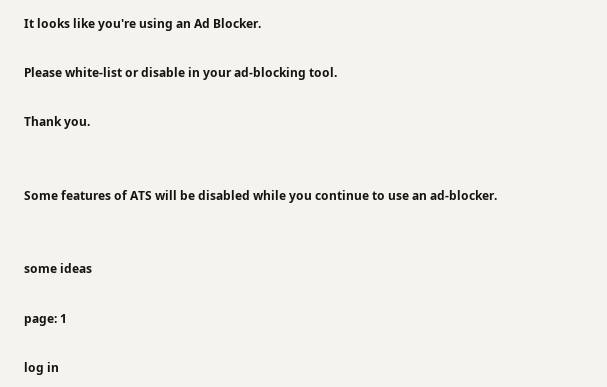It looks like you're using an Ad Blocker.

Please white-list or disable in your ad-blocking tool.

Thank you.


Some features of ATS will be disabled while you continue to use an ad-blocker.


some ideas

page: 1

log in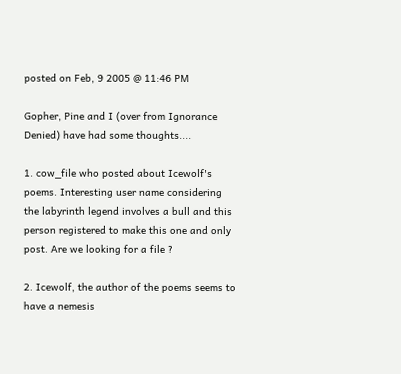posted on Feb, 9 2005 @ 11:46 PM

Gopher, Pine and I (over from Ignorance Denied) have had some thoughts....

1. cow_file who posted about Icewolf's poems. Interesting user name considering the labyrinth legend involves a bull and this person registered to make this one and only post. Are we looking for a file ?

2. Icewolf, the author of the poems seems to have a nemesis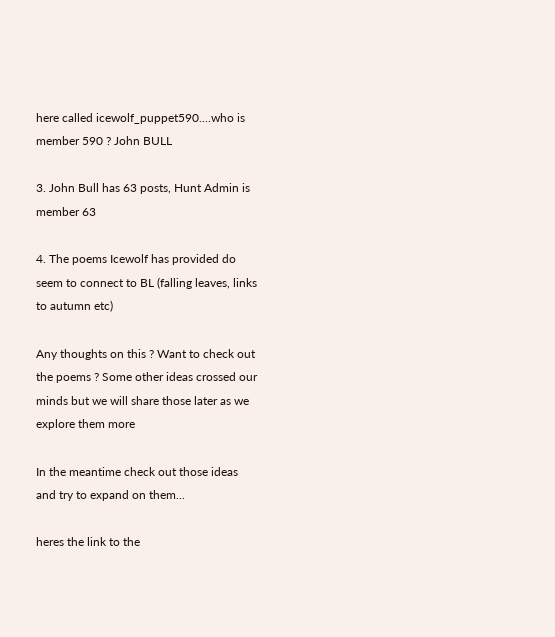here called icewolf_puppet590....who is member 590 ? John BULL

3. John Bull has 63 posts, Hunt Admin is member 63

4. The poems Icewolf has provided do seem to connect to BL (falling leaves, links to autumn etc)

Any thoughts on this ? Want to check out the poems ? Some other ideas crossed our minds but we will share those later as we explore them more

In the meantime check out those ideas and try to expand on them...

heres the link to the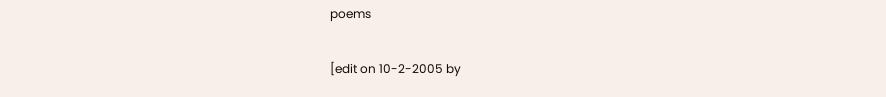poems

[edit on 10-2-2005 by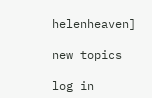helenheaven]

new topics

log in